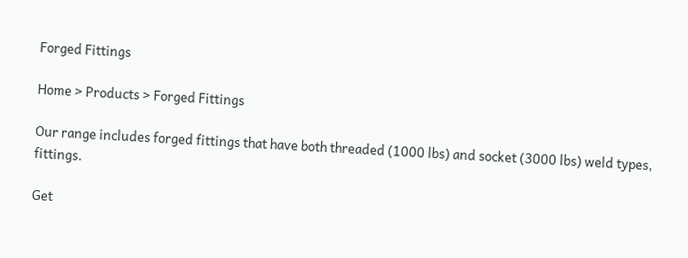Forged Fittings

Home > Products > Forged Fittings

Our range includes forged fittings that have both threaded (1000 lbs) and socket (3000 lbs) weld types, fittings.

Get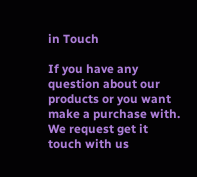in Touch

If you have any question about our products or you want make a purchase with. We request get it touch with us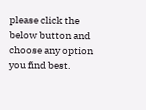please click the below button and choose any option you find best.